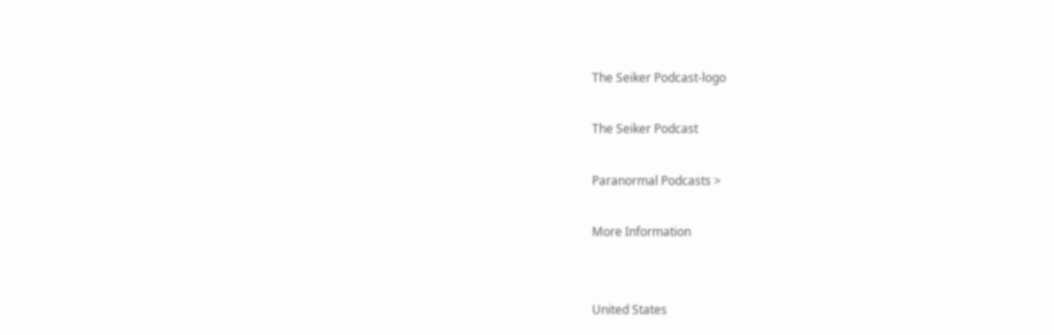The Seiker Podcast-logo

The Seiker Podcast

Paranormal Podcasts >

More Information


United States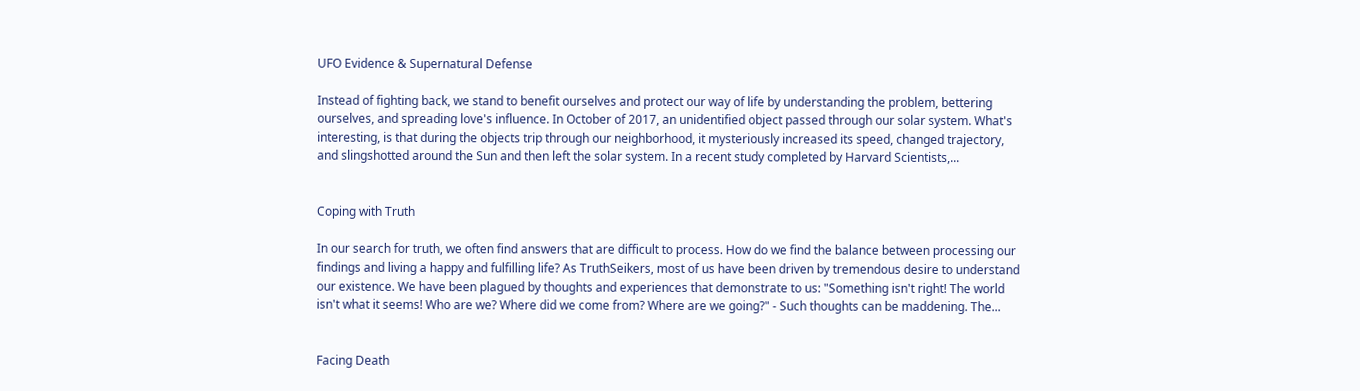UFO Evidence & Supernatural Defense

Instead of fighting back, we stand to benefit ourselves and protect our way of life by understanding the problem, bettering ourselves, and spreading love's influence. In October of 2017, an unidentified object passed through our solar system. What's interesting, is that during the objects trip through our neighborhood, it mysteriously increased its speed, changed trajectory, and slingshotted around the Sun and then left the solar system. In a recent study completed by Harvard Scientists,...


Coping with Truth

In our search for truth, we often find answers that are difficult to process. How do we find the balance between processing our findings and living a happy and fulfilling life? As TruthSeikers, most of us have been driven by tremendous desire to understand our existence. We have been plagued by thoughts and experiences that demonstrate to us: "Something isn't right! The world isn't what it seems! Who are we? Where did we come from? Where are we going?" - Such thoughts can be maddening. The...


Facing Death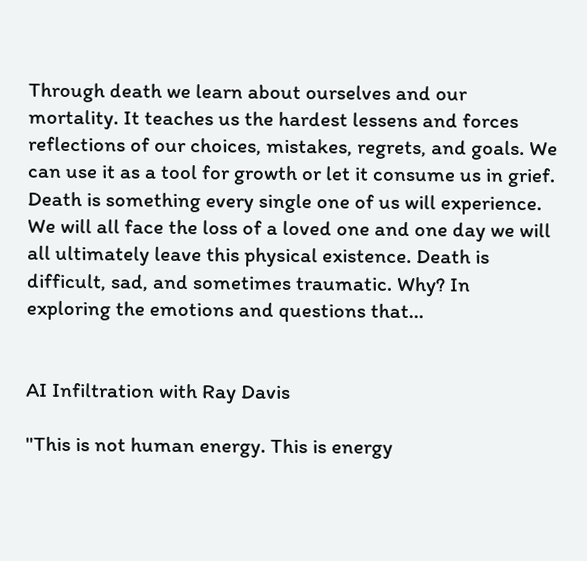Through death we learn about ourselves and our mortality. It teaches us the hardest lessens and forces reflections of our choices, mistakes, regrets, and goals. We can use it as a tool for growth or let it consume us in grief. Death is something every single one of us will experience. We will all face the loss of a loved one and one day we will all ultimately leave this physical existence. Death is difficult, sad, and sometimes traumatic. Why? In exploring the emotions and questions that...


AI Infiltration with Ray Davis

"This is not human energy. This is energy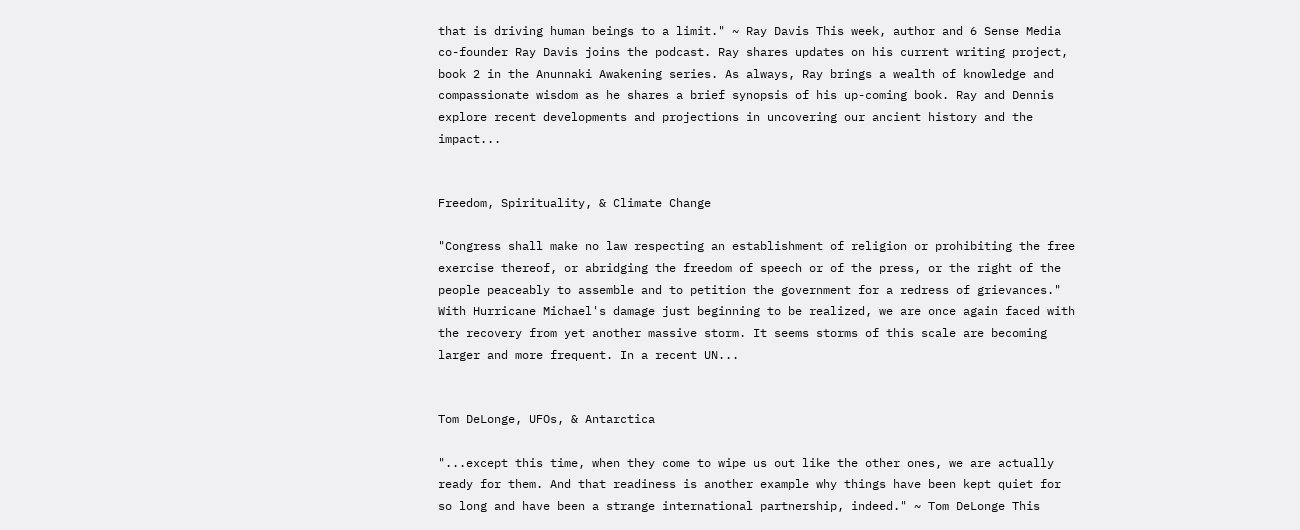that is driving human beings to a limit." ~ Ray Davis This week, author and 6 Sense Media co-founder Ray Davis joins the podcast. Ray shares updates on his current writing project, book 2 in the Anunnaki Awakening series. As always, Ray brings a wealth of knowledge and compassionate wisdom as he shares a brief synopsis of his up-coming book. Ray and Dennis explore recent developments and projections in uncovering our ancient history and the impact...


Freedom, Spirituality, & Climate Change

"Congress shall make no law respecting an establishment of religion or prohibiting the free exercise thereof, or abridging the freedom of speech or of the press, or the right of the people peaceably to assemble and to petition the government for a redress of grievances." With Hurricane Michael's damage just beginning to be realized, we are once again faced with the recovery from yet another massive storm. It seems storms of this scale are becoming larger and more frequent. In a recent UN...


Tom DeLonge, UFOs, & Antarctica

"...except this time, when they come to wipe us out like the other ones, we are actually ready for them. And that readiness is another example why things have been kept quiet for so long and have been a strange international partnership, indeed." ~ Tom DeLonge This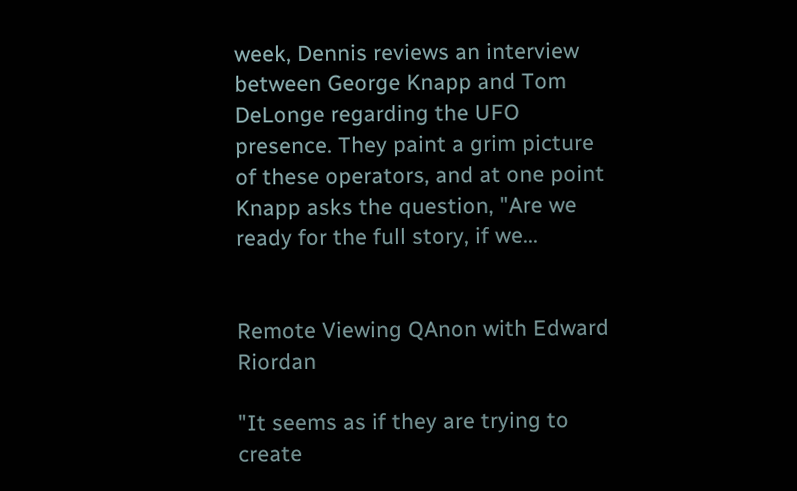week, Dennis reviews an interview between George Knapp and Tom DeLonge regarding the UFO presence. They paint a grim picture of these operators, and at one point Knapp asks the question, "Are we ready for the full story, if we...


Remote Viewing QAnon with Edward Riordan

"It seems as if they are trying to create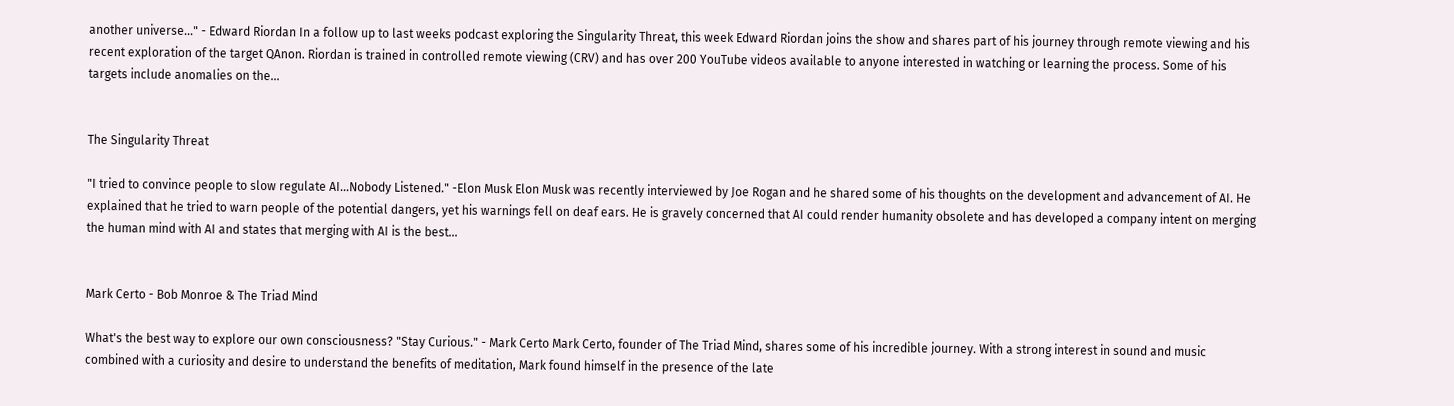another universe..." - Edward Riordan In a follow up to last weeks podcast exploring the Singularity Threat, this week Edward Riordan joins the show and shares part of his journey through remote viewing and his recent exploration of the target QAnon. Riordan is trained in controlled remote viewing (CRV) and has over 200 YouTube videos available to anyone interested in watching or learning the process. Some of his targets include anomalies on the...


The Singularity Threat

"I tried to convince people to slow regulate AI...Nobody Listened." -Elon Musk Elon Musk was recently interviewed by Joe Rogan and he shared some of his thoughts on the development and advancement of AI. He explained that he tried to warn people of the potential dangers, yet his warnings fell on deaf ears. He is gravely concerned that AI could render humanity obsolete and has developed a company intent on merging the human mind with AI and states that merging with AI is the best...


Mark Certo - Bob Monroe & The Triad Mind

What's the best way to explore our own consciousness? "Stay Curious." - Mark Certo Mark Certo, founder of The Triad Mind, shares some of his incredible journey. With a strong interest in sound and music combined with a curiosity and desire to understand the benefits of meditation, Mark found himself in the presence of the late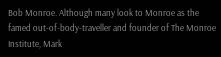Bob Monroe. Although many look to Monroe as the famed out-of-body-traveller and founder of The Monroe Institute, Mark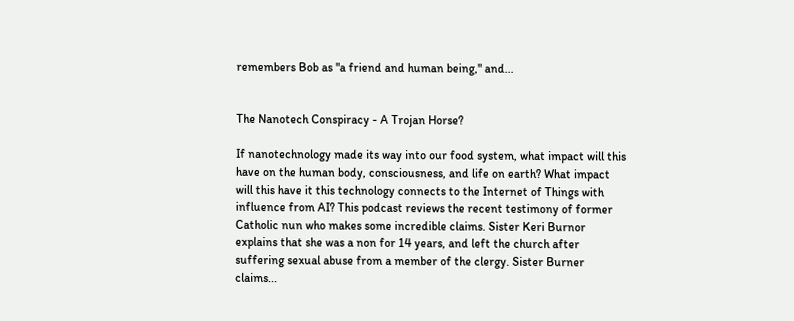remembers Bob as "a friend and human being," and...


The Nanotech Conspiracy - A Trojan Horse?

If nanotechnology made its way into our food system, what impact will this have on the human body, consciousness, and life on earth? What impact will this have it this technology connects to the Internet of Things with influence from AI? This podcast reviews the recent testimony of former Catholic nun who makes some incredible claims. Sister Keri Burnor explains that she was a non for 14 years, and left the church after suffering sexual abuse from a member of the clergy. Sister Burner claims...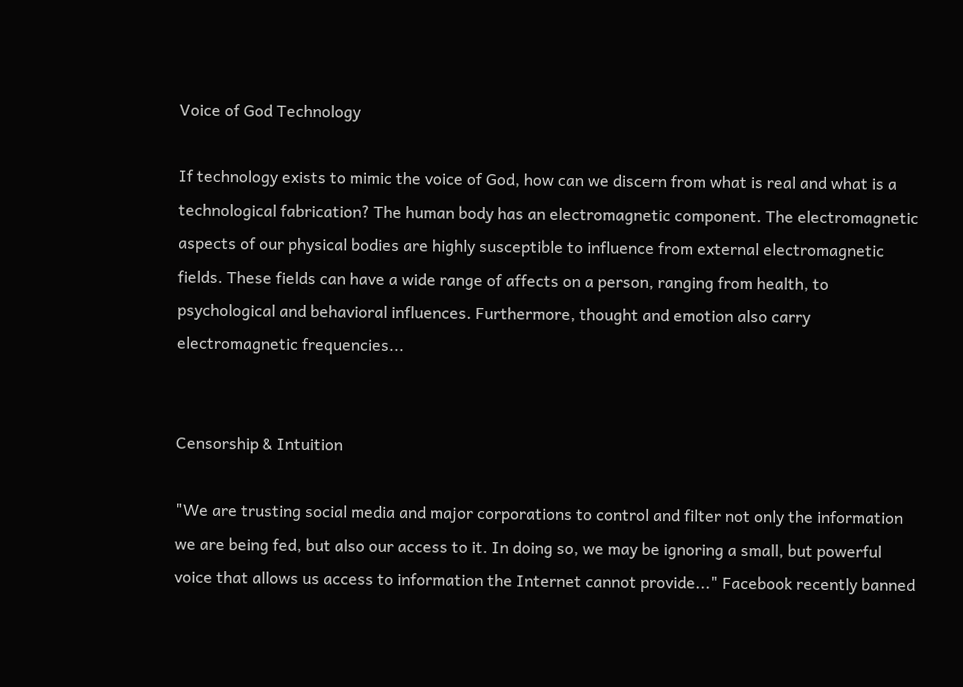Voice of God Technology

If technology exists to mimic the voice of God, how can we discern from what is real and what is a technological fabrication? The human body has an electromagnetic component. The electromagnetic aspects of our physical bodies are highly susceptible to influence from external electromagnetic fields. These fields can have a wide range of affects on a person, ranging from health, to psychological and behavioral influences. Furthermore, thought and emotion also carry electromagnetic frequencies...


Censorship & Intuition

"We are trusting social media and major corporations to control and filter not only the information we are being fed, but also our access to it. In doing so, we may be ignoring a small, but powerful voice that allows us access to information the Internet cannot provide..." Facebook recently banned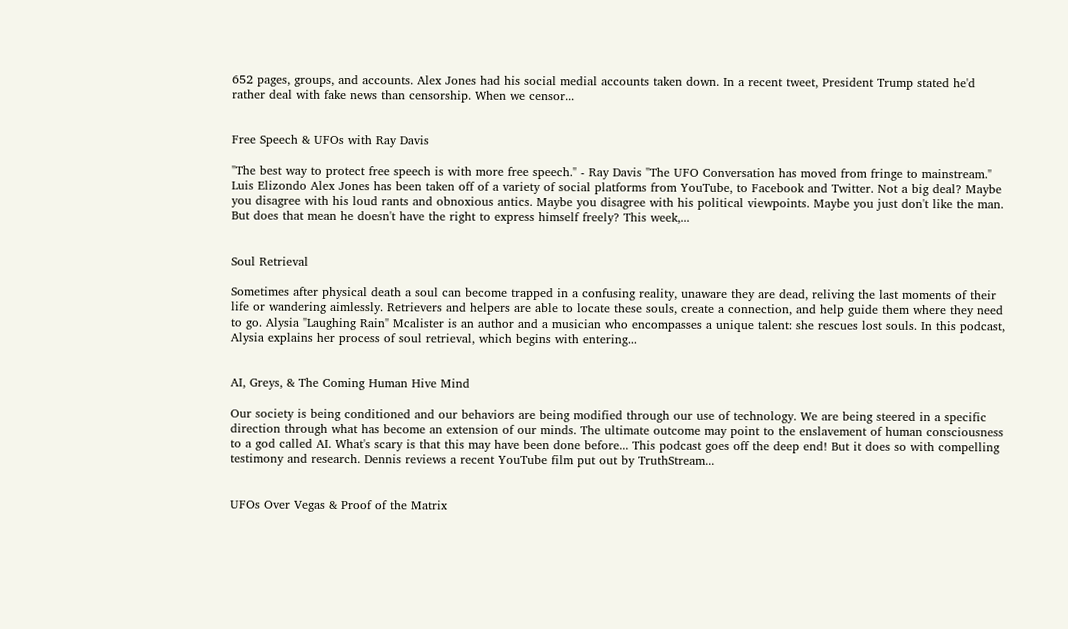652 pages, groups, and accounts. Alex Jones had his social medial accounts taken down. In a recent tweet, President Trump stated he'd rather deal with fake news than censorship. When we censor...


Free Speech & UFOs with Ray Davis

"The best way to protect free speech is with more free speech." - Ray Davis "The UFO Conversation has moved from fringe to mainstream." Luis Elizondo Alex Jones has been taken off of a variety of social platforms from YouTube, to Facebook and Twitter. Not a big deal? Maybe you disagree with his loud rants and obnoxious antics. Maybe you disagree with his political viewpoints. Maybe you just don't like the man. But does that mean he doesn't have the right to express himself freely? This week,...


Soul Retrieval

Sometimes after physical death a soul can become trapped in a confusing reality, unaware they are dead, reliving the last moments of their life or wandering aimlessly. Retrievers and helpers are able to locate these souls, create a connection, and help guide them where they need to go. Alysia "Laughing Rain" Mcalister is an author and a musician who encompasses a unique talent: she rescues lost souls. In this podcast, Alysia explains her process of soul retrieval, which begins with entering...


AI, Greys, & The Coming Human Hive Mind

Our society is being conditioned and our behaviors are being modified through our use of technology. We are being steered in a specific direction through what has become an extension of our minds. The ultimate outcome may point to the enslavement of human consciousness to a god called AI. What's scary is that this may have been done before... This podcast goes off the deep end! But it does so with compelling testimony and research. Dennis reviews a recent YouTube film put out by TruthStream...


UFOs Over Vegas & Proof of the Matrix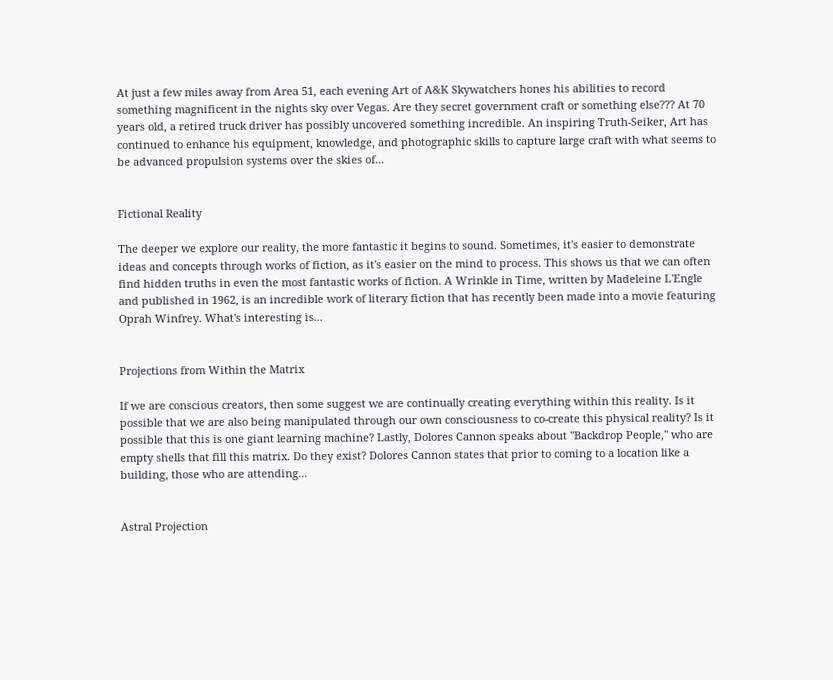At just a few miles away from Area 51, each evening Art of A&K Skywatchers hones his abilities to record something magnificent in the nights sky over Vegas. Are they secret government craft or something else??? At 70 years old, a retired truck driver has possibly uncovered something incredible. An inspiring Truth-Seiker, Art has continued to enhance his equipment, knowledge, and photographic skills to capture large craft with what seems to be advanced propulsion systems over the skies of...


Fictional Reality

The deeper we explore our reality, the more fantastic it begins to sound. Sometimes, it's easier to demonstrate ideas and concepts through works of fiction, as it's easier on the mind to process. This shows us that we can often find hidden truths in even the most fantastic works of fiction. A Wrinkle in Time, written by Madeleine L'Engle and published in 1962, is an incredible work of literary fiction that has recently been made into a movie featuring Oprah Winfrey. What's interesting is...


Projections from Within the Matrix

If we are conscious creators, then some suggest we are continually creating everything within this reality. Is it possible that we are also being manipulated through our own consciousness to co-create this physical reality? Is it possible that this is one giant learning machine? Lastly, Dolores Cannon speaks about "Backdrop People," who are empty shells that fill this matrix. Do they exist? Dolores Cannon states that prior to coming to a location like a building, those who are attending...


Astral Projection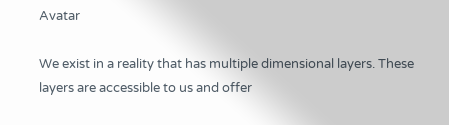Avatar

We exist in a reality that has multiple dimensional layers. These layers are accessible to us and offer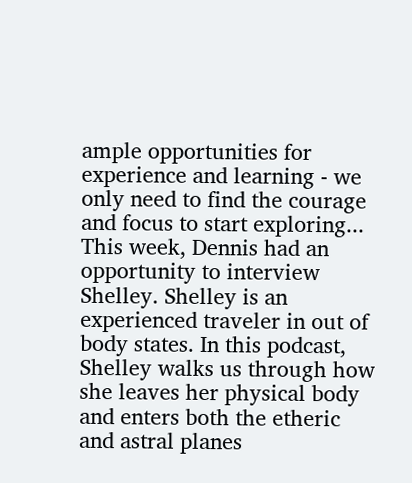ample opportunities for experience and learning - we only need to find the courage and focus to start exploring... This week, Dennis had an opportunity to interview Shelley. Shelley is an experienced traveler in out of body states. In this podcast, Shelley walks us through how she leaves her physical body and enters both the etheric and astral planes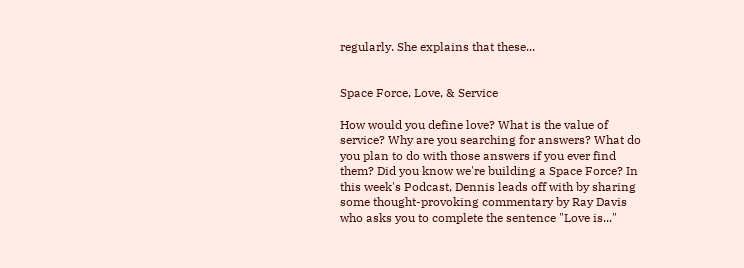regularly. She explains that these...


Space Force, Love, & Service

How would you define love? What is the value of service? Why are you searching for answers? What do you plan to do with those answers if you ever find them? Did you know we're building a Space Force? In this week's Podcast, Dennis leads off with by sharing some thought-provoking commentary by Ray Davis who asks you to complete the sentence "Love is..."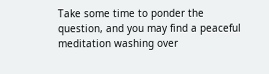Take some time to ponder the question, and you may find a peaceful meditation washing over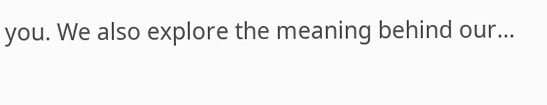you. We also explore the meaning behind our...